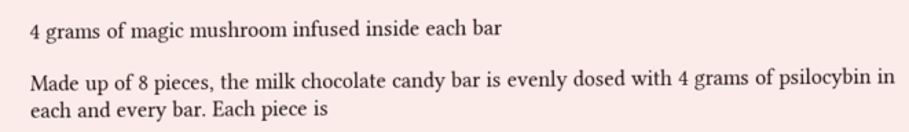4 grams of magic mushroom infused inside each bar

Made up of 8 pieces, the milk chocolate candy bar is evenly dosed with 4 grams of psilocybin in each and every bar. Each piece is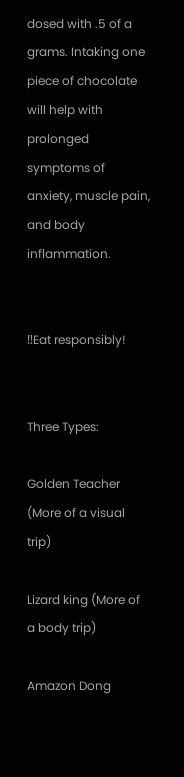dosed with .5 of a grams. Intaking one piece of chocolate will help with prolonged symptoms of anxiety, muscle pain, and body inflammation.


‼Eat responsibly!


Three Types:

Golden Teacher (More of a visual trip)

Lizard king (More of a body trip)

Amazon Dong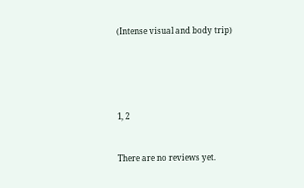(Intense visual and body trip)





1, 2


There are no reviews yet.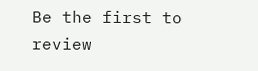Be the first to review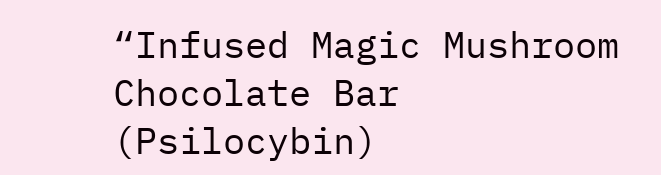“Infused Magic Mushroom Chocolate Bar (Psilocybin)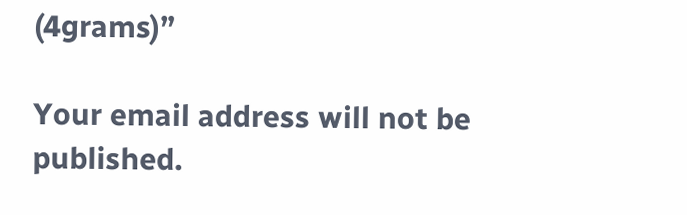(4grams)”

Your email address will not be published.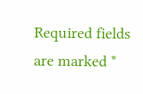Required fields are marked *